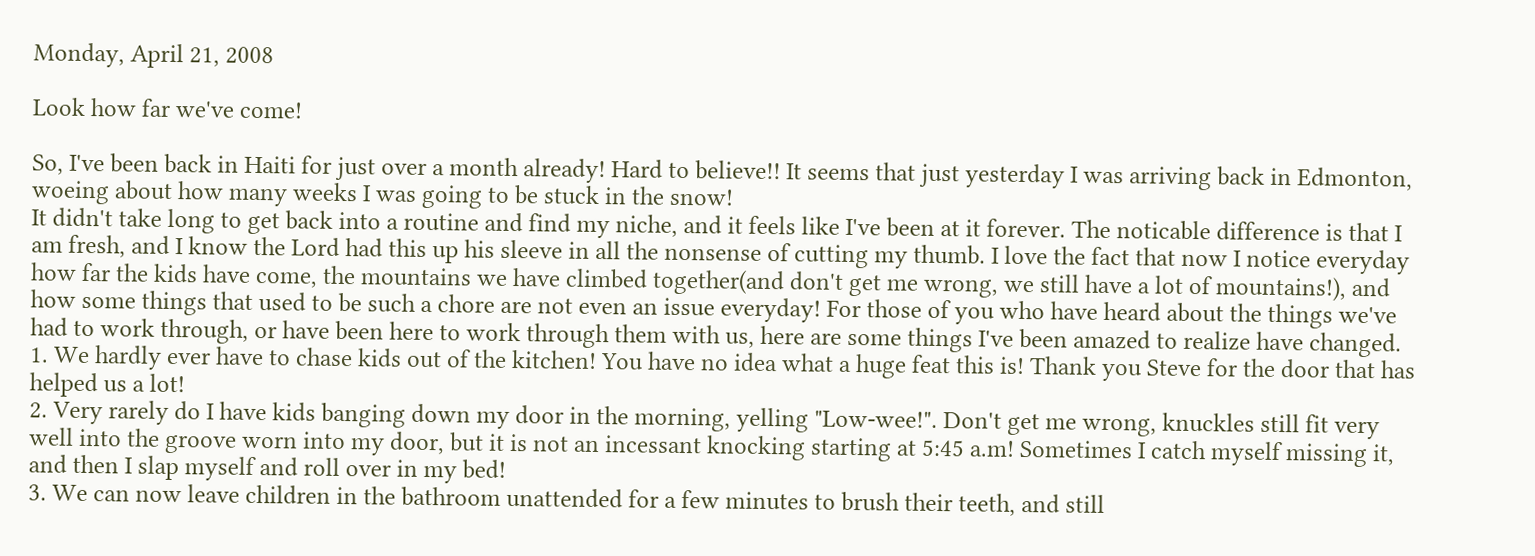Monday, April 21, 2008

Look how far we've come!

So, I've been back in Haiti for just over a month already! Hard to believe!! It seems that just yesterday I was arriving back in Edmonton, woeing about how many weeks I was going to be stuck in the snow!
It didn't take long to get back into a routine and find my niche, and it feels like I've been at it forever. The noticable difference is that I am fresh, and I know the Lord had this up his sleeve in all the nonsense of cutting my thumb. I love the fact that now I notice everyday how far the kids have come, the mountains we have climbed together(and don't get me wrong, we still have a lot of mountains!), and how some things that used to be such a chore are not even an issue everyday! For those of you who have heard about the things we've had to work through, or have been here to work through them with us, here are some things I've been amazed to realize have changed.
1. We hardly ever have to chase kids out of the kitchen! You have no idea what a huge feat this is! Thank you Steve for the door that has helped us a lot!
2. Very rarely do I have kids banging down my door in the morning, yelling "Low-wee!". Don't get me wrong, knuckles still fit very well into the groove worn into my door, but it is not an incessant knocking starting at 5:45 a.m! Sometimes I catch myself missing it, and then I slap myself and roll over in my bed!
3. We can now leave children in the bathroom unattended for a few minutes to brush their teeth, and still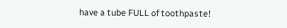have a tube FULL of toothpaste!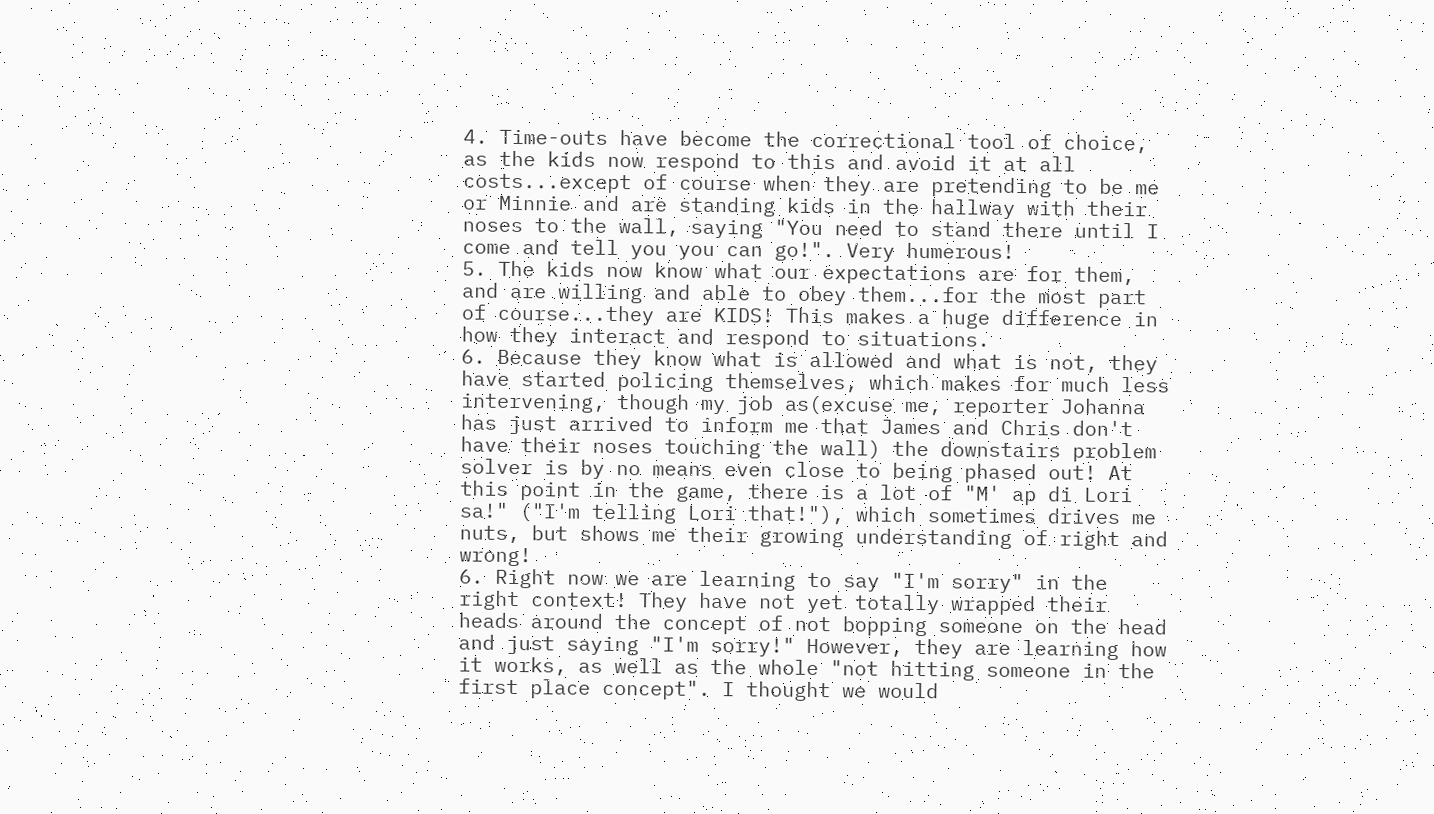4. Time-outs have become the correctional tool of choice, as the kids now respond to this and avoid it at all costs...except of course when they are pretending to be me or Minnie and are standing kids in the hallway with their noses to the wall, saying "You need to stand there until I come and tell you you can go!". Very humerous!
5. The kids now know what our expectations are for them, and are willing and able to obey them...for the most part of course...they are KIDS! This makes a huge difference in how they interact and respond to situations.
6. Because they know what is allowed and what is not, they have started policing themselves, which makes for much less intervening, though my job as(excuse me, reporter Johanna has just arrived to inform me that James and Chris don't have their noses touching the wall) the downstairs problem solver is by no means even close to being phased out! At this point in the game, there is a lot of "M' ap di Lori sa!" ("I'm telling Lori that!"), which sometimes drives me nuts, but shows me their growing understanding of right and wrong!
6. Right now we are learning to say "I'm sorry" in the right context! They have not yet totally wrapped their heads around the concept of not bopping someone on the head and just saying "I'm sorry!" However, they are learning how it works, as well as the whole "not hitting someone in the first place concept". I thought we would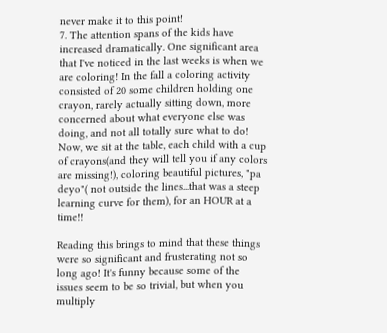never make it to this point!
7. The attention spans of the kids have increased dramatically. One significant area that I've noticed in the last weeks is when we are coloring! In the fall a coloring activity consisted of 20 some children holding one crayon, rarely actually sitting down, more concerned about what everyone else was doing, and not all totally sure what to do! Now, we sit at the table, each child with a cup of crayons(and they will tell you if any colors are missing!), coloring beautiful pictures, "pa deyo"( not outside the lines...that was a steep learning curve for them), for an HOUR at a time!!

Reading this brings to mind that these things were so significant and frusterating not so long ago! It's funny because some of the issues seem to be so trivial, but when you multiply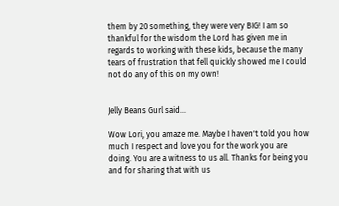them by 20 something, they were very BIG! I am so thankful for the wisdom the Lord has given me in regards to working with these kids, because the many tears of frustration that fell quickly showed me I could not do any of this on my own!


Jelly Beans Gurl said...

Wow Lori, you amaze me. Maybe I haven't told you how much I respect and love you for the work you are doing. You are a witness to us all. Thanks for being you and for sharing that with us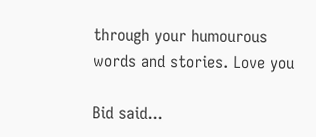through your humourous words and stories. Love you

Bid said...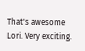That's awesome Lori. Very exciting.